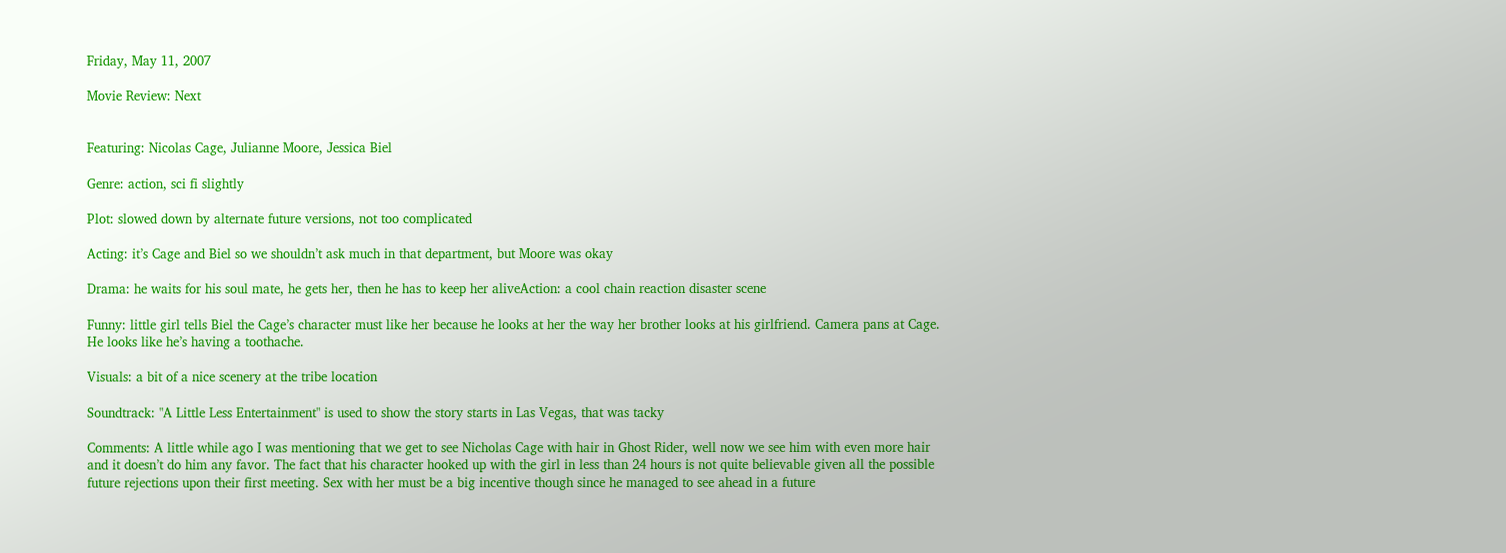Friday, May 11, 2007

Movie Review: Next


Featuring: Nicolas Cage, Julianne Moore, Jessica Biel

Genre: action, sci fi slightly

Plot: slowed down by alternate future versions, not too complicated

Acting: it’s Cage and Biel so we shouldn’t ask much in that department, but Moore was okay

Drama: he waits for his soul mate, he gets her, then he has to keep her aliveAction: a cool chain reaction disaster scene

Funny: little girl tells Biel the Cage’s character must like her because he looks at her the way her brother looks at his girlfriend. Camera pans at Cage. He looks like he’s having a toothache.

Visuals: a bit of a nice scenery at the tribe location

Soundtrack: "A Little Less Entertainment" is used to show the story starts in Las Vegas, that was tacky

Comments: A little while ago I was mentioning that we get to see Nicholas Cage with hair in Ghost Rider, well now we see him with even more hair and it doesn’t do him any favor. The fact that his character hooked up with the girl in less than 24 hours is not quite believable given all the possible future rejections upon their first meeting. Sex with her must be a big incentive though since he managed to see ahead in a future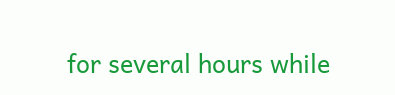for several hours while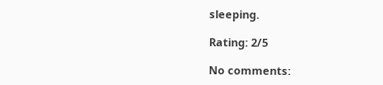sleeping.

Rating: 2/5

No comments: